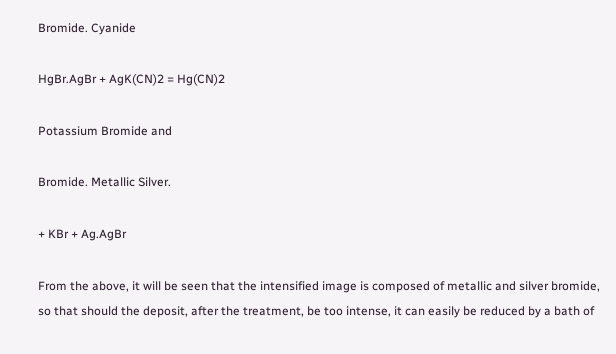Bromide. Cyanide

HgBr.AgBr + AgK(CN)2 = Hg(CN)2

Potassium Bromide and

Bromide. Metallic Silver.

+ KBr + Ag.AgBr

From the above, it will be seen that the intensified image is composed of metallic and silver bromide, so that should the deposit, after the treatment, be too intense, it can easily be reduced by a bath of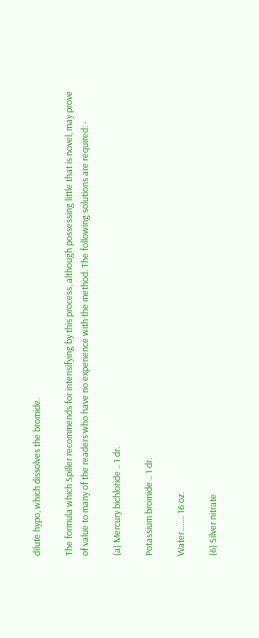dilute hypo, which dissolves the bromide.

The formula which Spiller recommends for intensifying by this process, although possessing little that is novel, may prove of value to many of the readers who have no experience with the method. The following solutions are required: -

(a) Mercury bichloride .. 1 dr.

Potassium bromide .. 1 dr.

Water........ 16 oz.

(6) Silver nitrate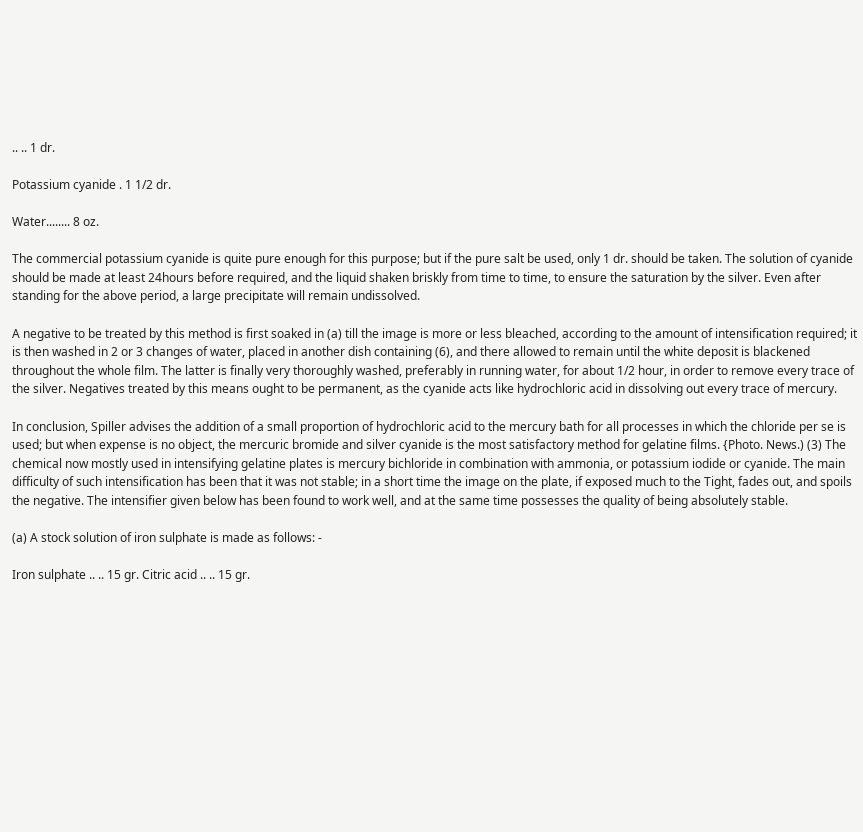.. .. 1 dr.

Potassium cyanide . 1 1/2 dr.

Water........ 8 oz.

The commercial potassium cyanide is quite pure enough for this purpose; but if the pure salt be used, only 1 dr. should be taken. The solution of cyanide should be made at least 24hours before required, and the liquid shaken briskly from time to time, to ensure the saturation by the silver. Even after standing for the above period, a large precipitate will remain undissolved.

A negative to be treated by this method is first soaked in (a) till the image is more or less bleached, according to the amount of intensification required; it is then washed in 2 or 3 changes of water, placed in another dish containing (6), and there allowed to remain until the white deposit is blackened throughout the whole film. The latter is finally very thoroughly washed, preferably in running water, for about 1/2 hour, in order to remove every trace of the silver. Negatives treated by this means ought to be permanent, as the cyanide acts like hydrochloric acid in dissolving out every trace of mercury.

In conclusion, Spiller advises the addition of a small proportion of hydrochloric acid to the mercury bath for all processes in which the chloride per se is used; but when expense is no object, the mercuric bromide and silver cyanide is the most satisfactory method for gelatine films. {Photo. News.) (3) The chemical now mostly used in intensifying gelatine plates is mercury bichloride in combination with ammonia, or potassium iodide or cyanide. The main difficulty of such intensification has been that it was not stable; in a short time the image on the plate, if exposed much to the Tight, fades out, and spoils the negative. The intensifier given below has been found to work well, and at the same time possesses the quality of being absolutely stable.

(a) A stock solution of iron sulphate is made as follows: -

Iron sulphate .. .. 15 gr. Citric acid .. .. 15 gr.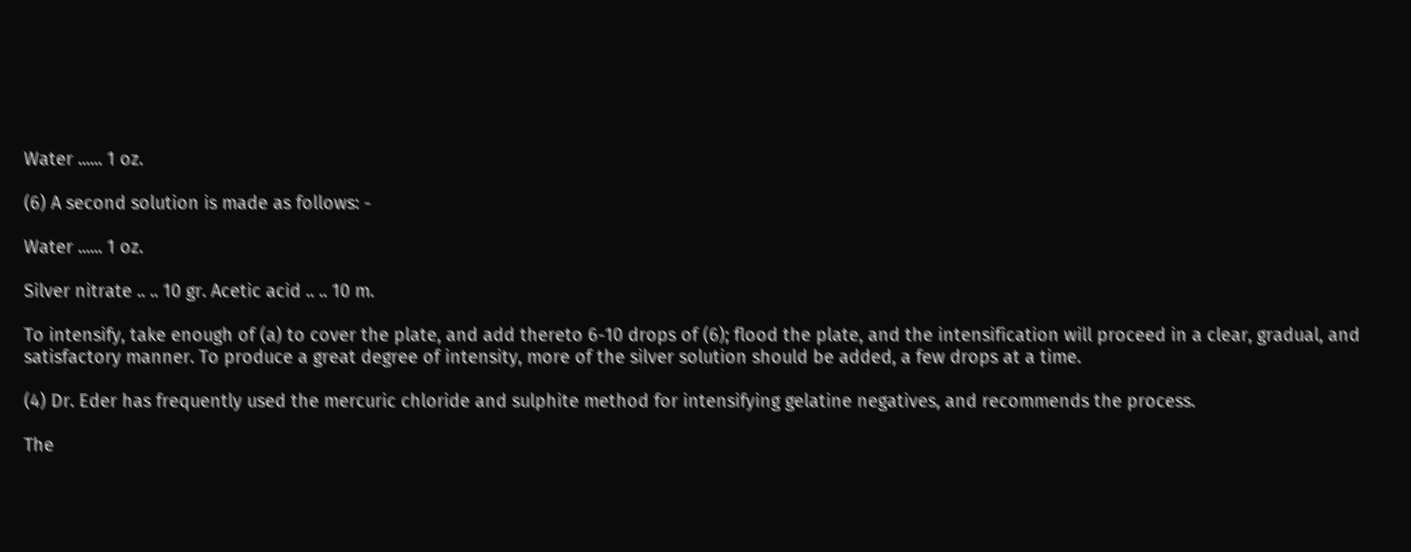Water ...... 1 oz.

(6) A second solution is made as follows: -

Water ...... 1 oz.

Silver nitrate .. .. 10 gr. Acetic acid .. .. 10 m.

To intensify, take enough of (a) to cover the plate, and add thereto 6-10 drops of (6); flood the plate, and the intensification will proceed in a clear, gradual, and satisfactory manner. To produce a great degree of intensity, more of the silver solution should be added, a few drops at a time.

(4) Dr. Eder has frequently used the mercuric chloride and sulphite method for intensifying gelatine negatives, and recommends the process.

The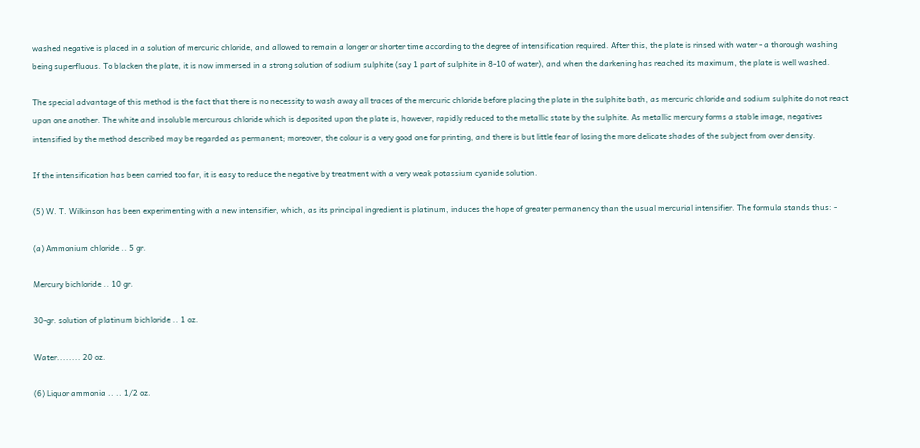washed negative is placed in a solution of mercuric chloride, and allowed to remain a longer or shorter time according to the degree of intensification required. After this, the plate is rinsed with water - a thorough washing being superfluous. To blacken the plate, it is now immersed in a strong solution of sodium sulphite (say 1 part of sulphite in 8-10 of water), and when the darkening has reached its maximum, the plate is well washed.

The special advantage of this method is the fact that there is no necessity to wash away all traces of the mercuric chloride before placing the plate in the sulphite bath, as mercuric chloride and sodium sulphite do not react upon one another. The white and insoluble mercurous chloride which is deposited upon the plate is, however, rapidly reduced to the metallic state by the sulphite. As metallic mercury forms a stable image, negatives intensified by the method described may be regarded as permanent; moreover, the colour is a very good one for printing, and there is but little fear of losing the more delicate shades of the subject from over density.

If the intensification has been carried too far, it is easy to reduce the negative by treatment with a very weak potassium cyanide solution.

(5) W. T. Wilkinson has been experimenting with a new intensifier, which, as its principal ingredient is platinum, induces the hope of greater permanency than the usual mercurial intensifier. The formula stands thus: -

(a) Ammonium chloride .. 5 gr.

Mercury bichloride .. 10 gr.

30-gr. solution of platinum bichloride .. 1 oz.

Water........ 20 oz.

(6) Liquor ammonia .. .. 1/2 oz.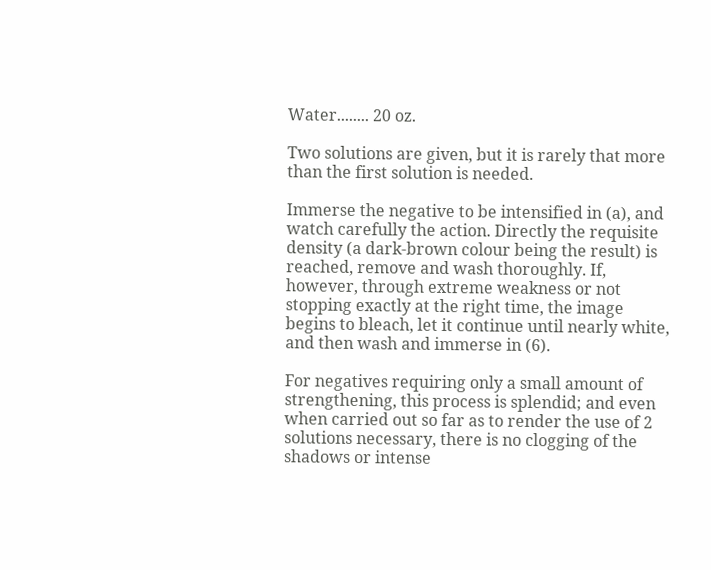Water........ 20 oz.

Two solutions are given, but it is rarely that more than the first solution is needed.

Immerse the negative to be intensified in (a), and watch carefully the action. Directly the requisite density (a dark-brown colour being the result) is reached, remove and wash thoroughly. If, however, through extreme weakness or not stopping exactly at the right time, the image begins to bleach, let it continue until nearly white, and then wash and immerse in (6).

For negatives requiring only a small amount of strengthening, this process is splendid; and even when carried out so far as to render the use of 2 solutions necessary, there is no clogging of the shadows or intense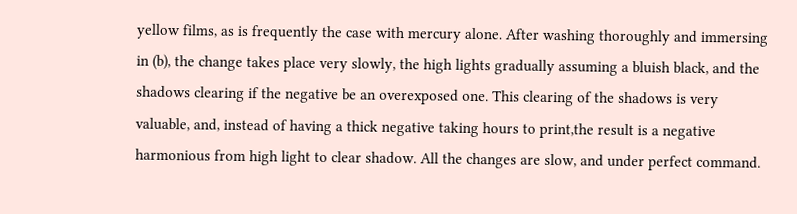yellow films, as is frequently the case with mercury alone. After washing thoroughly and immersing in (b), the change takes place very slowly, the high lights gradually assuming a bluish black, and the shadows clearing if the negative be an overexposed one. This clearing of the shadows is very valuable, and, instead of having a thick negative taking hours to print,the result is a negative harmonious from high light to clear shadow. All the changes are slow, and under perfect command.